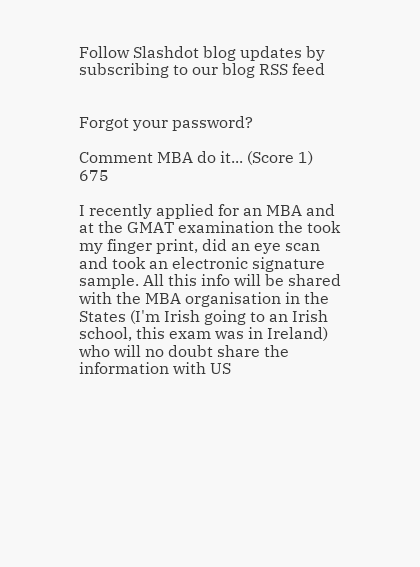Follow Slashdot blog updates by subscribing to our blog RSS feed


Forgot your password?

Comment MBA do it... (Score 1) 675

I recently applied for an MBA and at the GMAT examination the took my finger print, did an eye scan and took an electronic signature sample. All this info will be shared with the MBA organisation in the States (I'm Irish going to an Irish school, this exam was in Ireland) who will no doubt share the information with US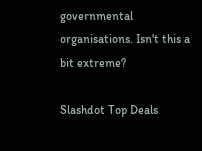governmental organisations. Isn't this a bit extreme?

Slashdot Top Deals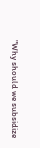"Why should we subsidize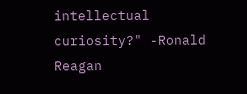intellectual curiosity?" -Ronald Reagan